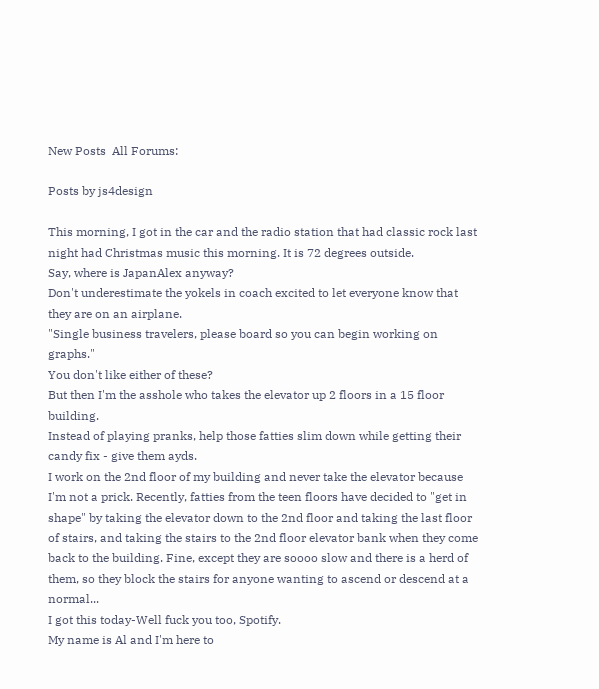New Posts  All Forums:

Posts by js4design

This morning, I got in the car and the radio station that had classic rock last night had Christmas music this morning. It is 72 degrees outside.
Say, where is JapanAlex anyway?
Don't underestimate the yokels in coach excited to let everyone know that they are on an airplane.
"Single business travelers, please board so you can begin working on graphs."
You don't like either of these?
But then I'm the asshole who takes the elevator up 2 floors in a 15 floor building.
Instead of playing pranks, help those fatties slim down while getting their candy fix - give them ayds.
I work on the 2nd floor of my building and never take the elevator because I'm not a prick. Recently, fatties from the teen floors have decided to "get in shape" by taking the elevator down to the 2nd floor and taking the last floor of stairs, and taking the stairs to the 2nd floor elevator bank when they come back to the building. Fine, except they are soooo slow and there is a herd of them, so they block the stairs for anyone wanting to ascend or descend at a normal...
I got this today-Well fuck you too, Spotify.
My name is Al and I'm here to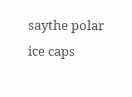saythe polar ice caps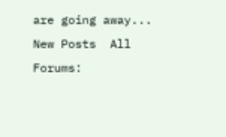are going away...
New Posts  All Forums: